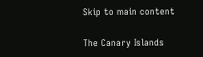Skip to main content

The Canary Islands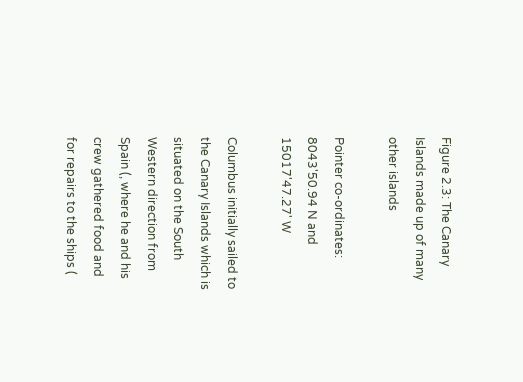Figure 2.3: The Canary Islands made up of many other islands

Pointer co-ordinates: 8043'50.94 N and 15017'47.27' W

Columbus initially sailed to the Canary Islands which is situated on the South Western direction from Spain (, where he and his crew gathered food and for repairs to the ships (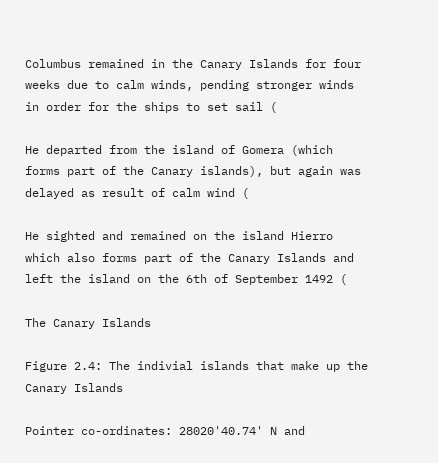Columbus remained in the Canary Islands for four weeks due to calm winds, pending stronger winds in order for the ships to set sail (

He departed from the island of Gomera (which forms part of the Canary islands), but again was delayed as result of calm wind (

He sighted and remained on the island Hierro which also forms part of the Canary Islands and left the island on the 6th of September 1492 (

The Canary Islands

Figure 2.4: The indivial islands that make up the Canary Islands

Pointer co-ordinates: 28020'40.74' N and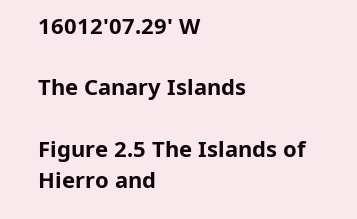16012'07.29' W

The Canary Islands

Figure 2.5 The Islands of Hierro and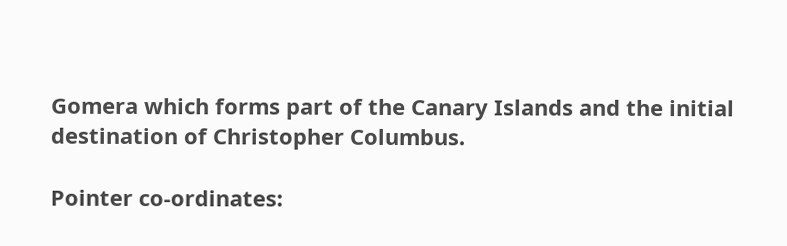Gomera which forms part of the Canary Islands and the initial destination of Christopher Columbus.

Pointer co-ordinates: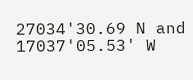27034'30.69 N and 17037'05.53' W